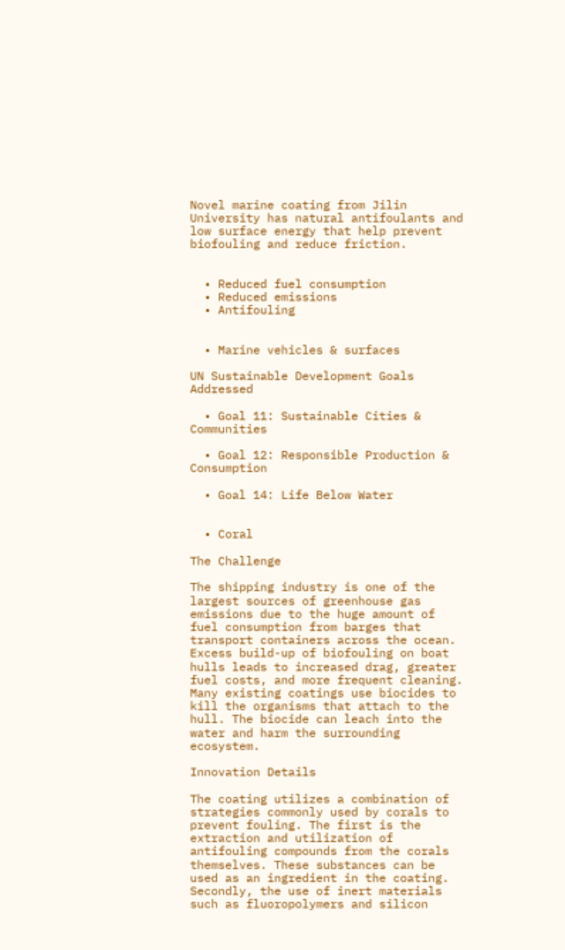Novel marine coating from Jilin University has natural antifoulants and low surface energy that help prevent biofouling and reduce friction.


  • Reduced fuel consumption
  • Reduced emissions
  • Antifouling


  • Marine vehicles & surfaces

UN Sustainable Development Goals Addressed

  • Goal 11: Sustainable Cities & Communities

  • Goal 12: Responsible Production & Consumption

  • Goal 14: Life Below Water


  • Coral

The Challenge

The shipping industry is one of the largest sources of greenhouse gas emissions due to the huge amount of fuel consumption from barges that transport containers across the ocean. Excess build-up of biofouling on boat hulls leads to increased drag, greater fuel costs, and more frequent cleaning. Many existing coatings use biocides to kill the organisms that attach to the hull. The biocide can leach into the water and harm the surrounding ecosystem.

Innovation Details

The coating utilizes a combination of strategies commonly used by corals to prevent fouling. The first is the extraction and utilization of antifouling compounds from the corals themselves. These substances can be used as an ingredient in the coating. Secondly, the use of inert materials such as fluoropolymers and silicon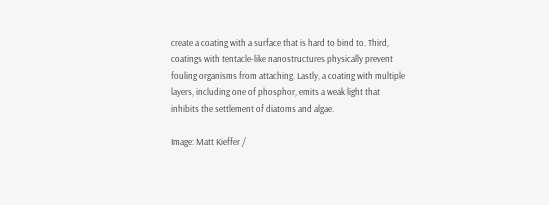create a coating with a surface that is hard to bind to. Third, coatings with tentacle-like nanostructures physically prevent fouling organisms from attaching. Lastly, a coating with multiple layers, including one of phosphor, emits a weak light that inhibits the settlement of diatoms and algae.

Image: Matt Kieffer /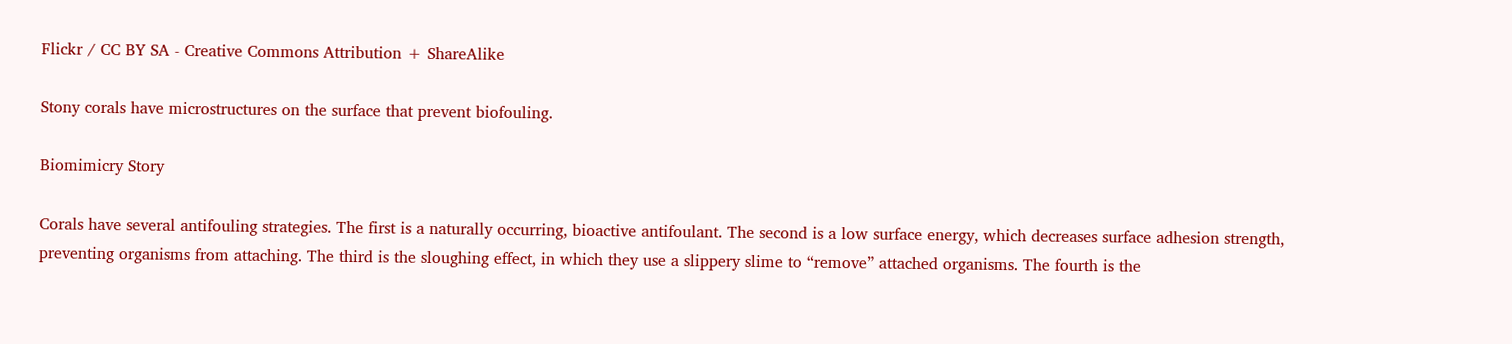Flickr / CC BY SA - Creative Commons Attribution + ShareAlike

Stony corals have microstructures on the surface that prevent biofouling.

Biomimicry Story

Corals have several antifouling strategies. The first is a naturally occurring, bioactive antifoulant. The second is a low surface energy, which decreases surface adhesion strength, preventing organisms from attaching. The third is the sloughing effect, in which they use a slippery slime to “remove” attached organisms. The fourth is the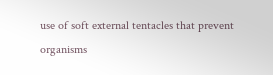use of soft external tentacles that prevent organisms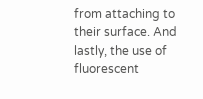from attaching to their surface. And lastly, the use of fluorescent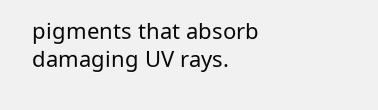pigments that absorb damaging UV rays.